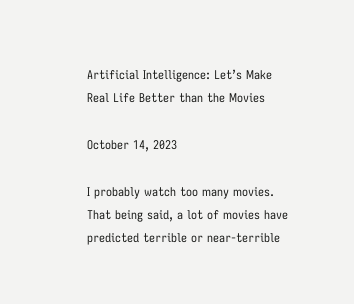Artificial Intelligence: Let’s Make Real Life Better than the Movies

October 14, 2023

I probably watch too many movies. That being said, a lot of movies have predicted terrible or near-terrible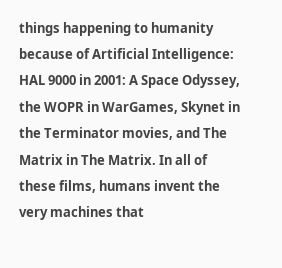things happening to humanity because of Artificial Intelligence: HAL 9000 in 2001: A Space Odyssey, the WOPR in WarGames, Skynet in the Terminator movies, and The Matrix in The Matrix. In all of these films, humans invent the very machines that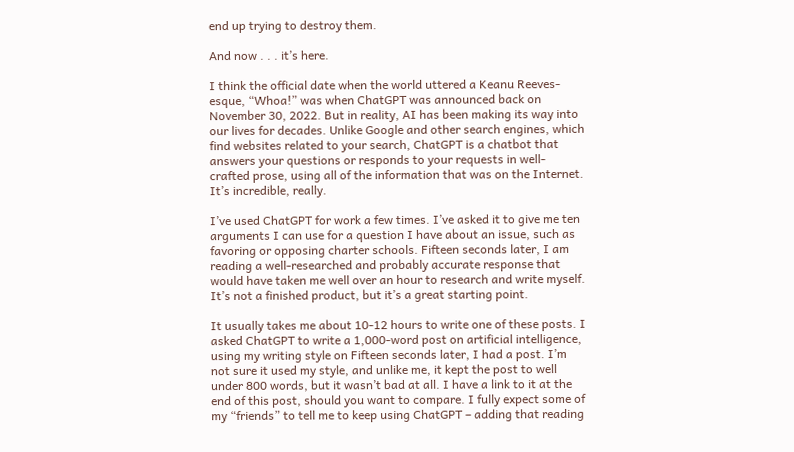end up trying to destroy them.

And now . . . it’s here.

I think the official date when the world uttered a Keanu Reeves-esque, “Whoa!” was when ChatGPT was announced back on November 30, 2022. But in reality, AI has been making its way into our lives for decades. Unlike Google and other search engines, which find websites related to your search, ChatGPT is a chatbot that answers your questions or responds to your requests in well-crafted prose, using all of the information that was on the Internet. It’s incredible, really.

I’ve used ChatGPT for work a few times. I’ve asked it to give me ten arguments I can use for a question I have about an issue, such as favoring or opposing charter schools. Fifteen seconds later, I am reading a well-researched and probably accurate response that would have taken me well over an hour to research and write myself. It’s not a finished product, but it’s a great starting point.

It usually takes me about 10-12 hours to write one of these posts. I asked ChatGPT to write a 1,000-word post on artificial intelligence, using my writing style on Fifteen seconds later, I had a post. I’m not sure it used my style, and unlike me, it kept the post to well under 800 words, but it wasn’t bad at all. I have a link to it at the end of this post, should you want to compare. I fully expect some of my “friends” to tell me to keep using ChatGPT – adding that reading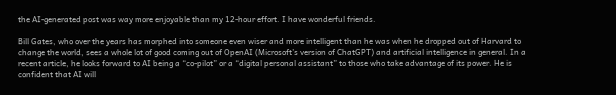the AI-generated post was way more enjoyable than my 12-hour effort. I have wonderful friends.

Bill Gates, who over the years has morphed into someone even wiser and more intelligent than he was when he dropped out of Harvard to change the world, sees a whole lot of good coming out of OpenAI (Microsoft’s version of ChatGPT) and artificial intelligence in general. In a recent article, he looks forward to AI being a “co-pilot” or a “digital personal assistant” to those who take advantage of its power. He is confident that AI will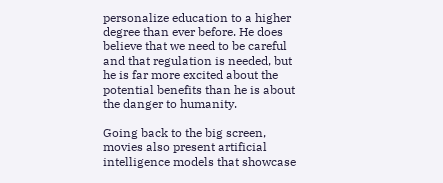personalize education to a higher degree than ever before. He does believe that we need to be careful and that regulation is needed, but he is far more excited about the potential benefits than he is about the danger to humanity.

Going back to the big screen, movies also present artificial intelligence models that showcase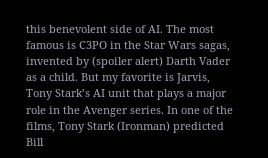this benevolent side of AI. The most famous is C3PO in the Star Wars sagas, invented by (spoiler alert) Darth Vader as a child. But my favorite is Jarvis, Tony Stark’s AI unit that plays a major role in the Avenger series. In one of the films, Tony Stark (Ironman) predicted Bill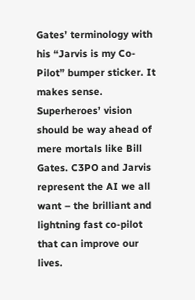Gates’ terminology with his “Jarvis is my Co-Pilot” bumper sticker. It makes sense. Superheroes’ vision should be way ahead of mere mortals like Bill Gates. C3PO and Jarvis represent the AI we all want – the brilliant and lightning fast co-pilot that can improve our lives.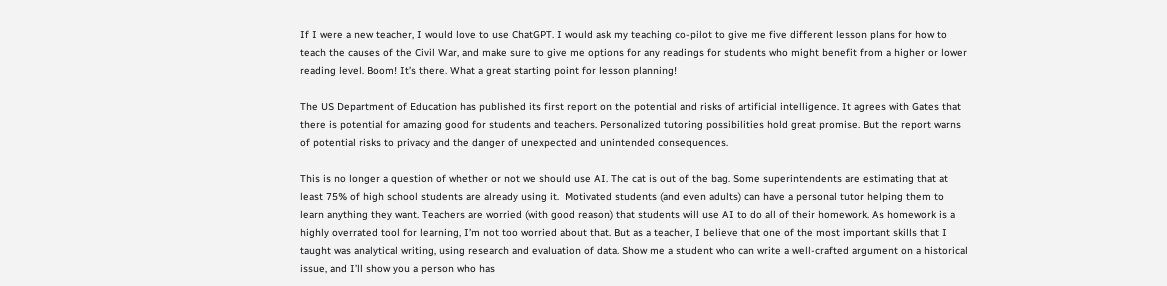If I were a new teacher, I would love to use ChatGPT. I would ask my teaching co-pilot to give me five different lesson plans for how to teach the causes of the Civil War, and make sure to give me options for any readings for students who might benefit from a higher or lower reading level. Boom! It’s there. What a great starting point for lesson planning!

The US Department of Education has published its first report on the potential and risks of artificial intelligence. It agrees with Gates that there is potential for amazing good for students and teachers. Personalized tutoring possibilities hold great promise. But the report warns of potential risks to privacy and the danger of unexpected and unintended consequences.

This is no longer a question of whether or not we should use AI. The cat is out of the bag. Some superintendents are estimating that at least 75% of high school students are already using it.  Motivated students (and even adults) can have a personal tutor helping them to learn anything they want. Teachers are worried (with good reason) that students will use AI to do all of their homework. As homework is a highly overrated tool for learning, I’m not too worried about that. But as a teacher, I believe that one of the most important skills that I taught was analytical writing, using research and evaluation of data. Show me a student who can write a well-crafted argument on a historical issue, and I’ll show you a person who has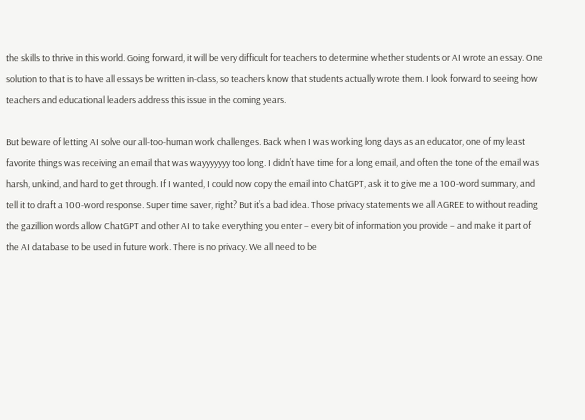the skills to thrive in this world. Going forward, it will be very difficult for teachers to determine whether students or AI wrote an essay. One solution to that is to have all essays be written in-class, so teachers know that students actually wrote them. I look forward to seeing how teachers and educational leaders address this issue in the coming years.

But beware of letting AI solve our all-too-human work challenges. Back when I was working long days as an educator, one of my least favorite things was receiving an email that was wayyyyyyy too long. I didn’t have time for a long email, and often the tone of the email was harsh, unkind, and hard to get through. If I wanted, I could now copy the email into ChatGPT, ask it to give me a 100-word summary, and tell it to draft a 100-word response. Super time saver, right? But it’s a bad idea. Those privacy statements we all AGREE to without reading the gazillion words allow ChatGPT and other AI to take everything you enter – every bit of information you provide – and make it part of the AI database to be used in future work. There is no privacy. We all need to be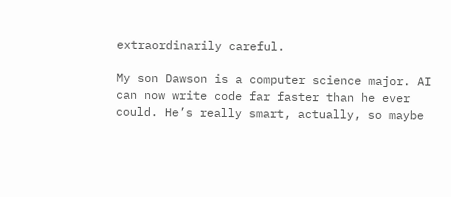extraordinarily careful.

My son Dawson is a computer science major. AI can now write code far faster than he ever could. He’s really smart, actually, so maybe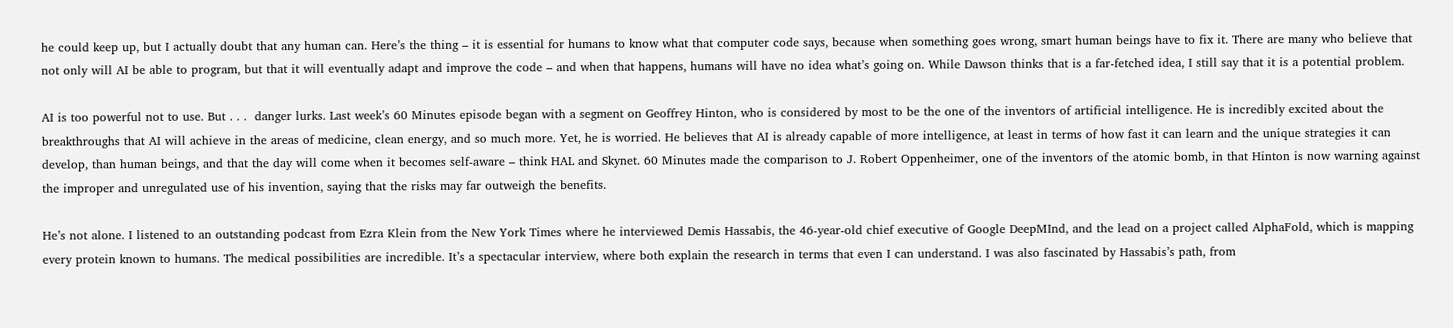he could keep up, but I actually doubt that any human can. Here’s the thing – it is essential for humans to know what that computer code says, because when something goes wrong, smart human beings have to fix it. There are many who believe that not only will AI be able to program, but that it will eventually adapt and improve the code – and when that happens, humans will have no idea what’s going on. While Dawson thinks that is a far-fetched idea, I still say that it is a potential problem.

AI is too powerful not to use. But . . .  danger lurks. Last week’s 60 Minutes episode began with a segment on Geoffrey Hinton, who is considered by most to be the one of the inventors of artificial intelligence. He is incredibly excited about the breakthroughs that AI will achieve in the areas of medicine, clean energy, and so much more. Yet, he is worried. He believes that AI is already capable of more intelligence, at least in terms of how fast it can learn and the unique strategies it can develop, than human beings, and that the day will come when it becomes self-aware – think HAL and Skynet. 60 Minutes made the comparison to J. Robert Oppenheimer, one of the inventors of the atomic bomb, in that Hinton is now warning against the improper and unregulated use of his invention, saying that the risks may far outweigh the benefits.

He’s not alone. I listened to an outstanding podcast from Ezra Klein from the New York Times where he interviewed Demis Hassabis, the 46-year-old chief executive of Google DeepMInd, and the lead on a project called AlphaFold, which is mapping every protein known to humans. The medical possibilities are incredible. It’s a spectacular interview, where both explain the research in terms that even I can understand. I was also fascinated by Hassabis’s path, from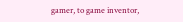gamer, to game inventor,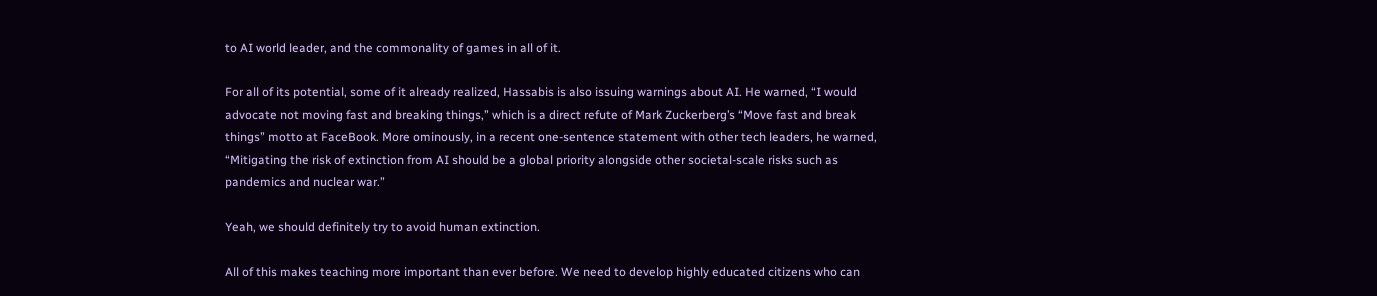to AI world leader, and the commonality of games in all of it.

For all of its potential, some of it already realized, Hassabis is also issuing warnings about AI. He warned, “I would advocate not moving fast and breaking things,” which is a direct refute of Mark Zuckerberg’s “Move fast and break things” motto at FaceBook. More ominously, in a recent one-sentence statement with other tech leaders, he warned, “Mitigating the risk of extinction from AI should be a global priority alongside other societal-scale risks such as pandemics and nuclear war.”

Yeah, we should definitely try to avoid human extinction.

All of this makes teaching more important than ever before. We need to develop highly educated citizens who can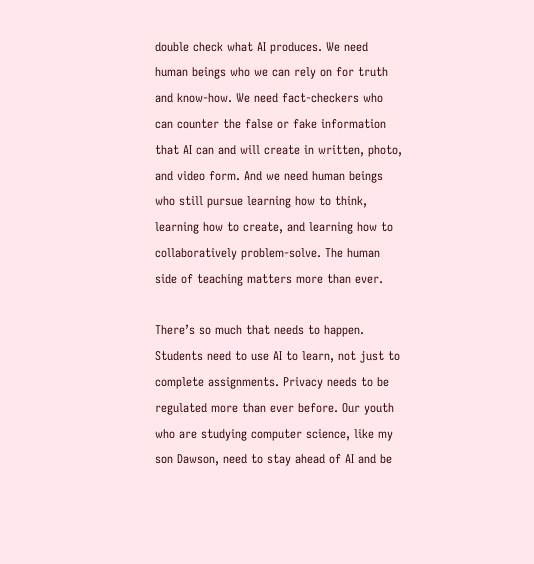double check what AI produces. We need human beings who we can rely on for truth and know-how. We need fact-checkers who can counter the false or fake information that AI can and will create in written, photo, and video form. And we need human beings who still pursue learning how to think, learning how to create, and learning how to collaboratively problem-solve. The human side of teaching matters more than ever.

There’s so much that needs to happen. Students need to use AI to learn, not just to complete assignments. Privacy needs to be regulated more than ever before. Our youth who are studying computer science, like my son Dawson, need to stay ahead of AI and be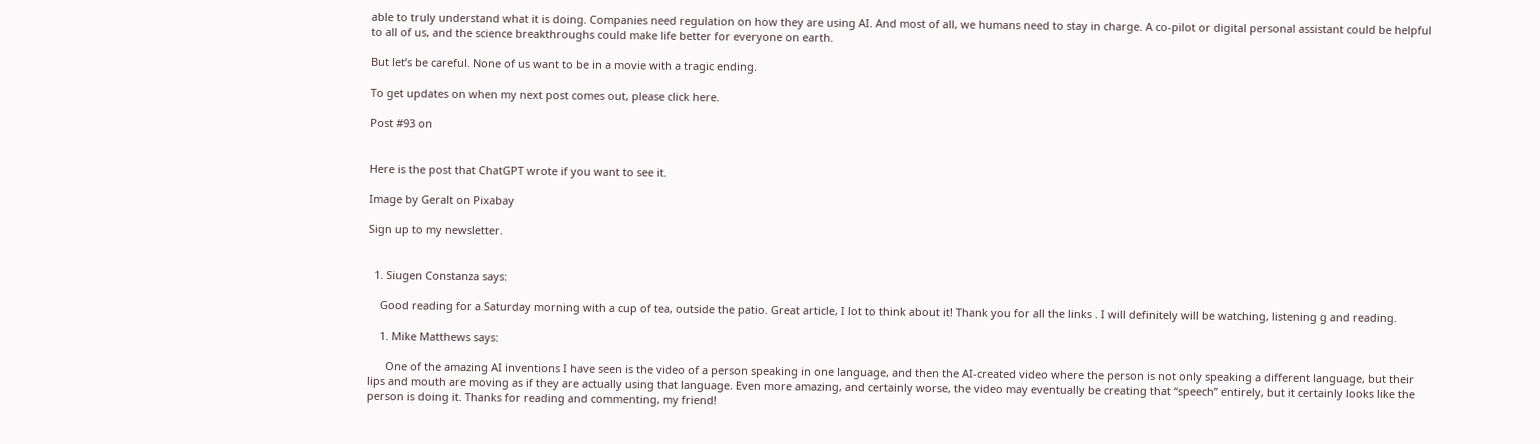able to truly understand what it is doing. Companies need regulation on how they are using AI. And most of all, we humans need to stay in charge. A co-pilot or digital personal assistant could be helpful to all of us, and the science breakthroughs could make life better for everyone on earth.

But let’s be careful. None of us want to be in a movie with a tragic ending.

To get updates on when my next post comes out, please click here.

Post #93 on


Here is the post that ChatGPT wrote if you want to see it.

Image by Geralt on Pixabay

Sign up to my newsletter.


  1. Siugen Constanza says:

    Good reading for a Saturday morning with a cup of tea, outside the patio. Great article, I lot to think about it! Thank you for all the links . I will definitely will be watching, listening g and reading.

    1. Mike Matthews says:

      One of the amazing AI inventions I have seen is the video of a person speaking in one language, and then the AI-created video where the person is not only speaking a different language, but their lips and mouth are moving as if they are actually using that language. Even more amazing, and certainly worse, the video may eventually be creating that “speech” entirely, but it certainly looks like the person is doing it. Thanks for reading and commenting, my friend!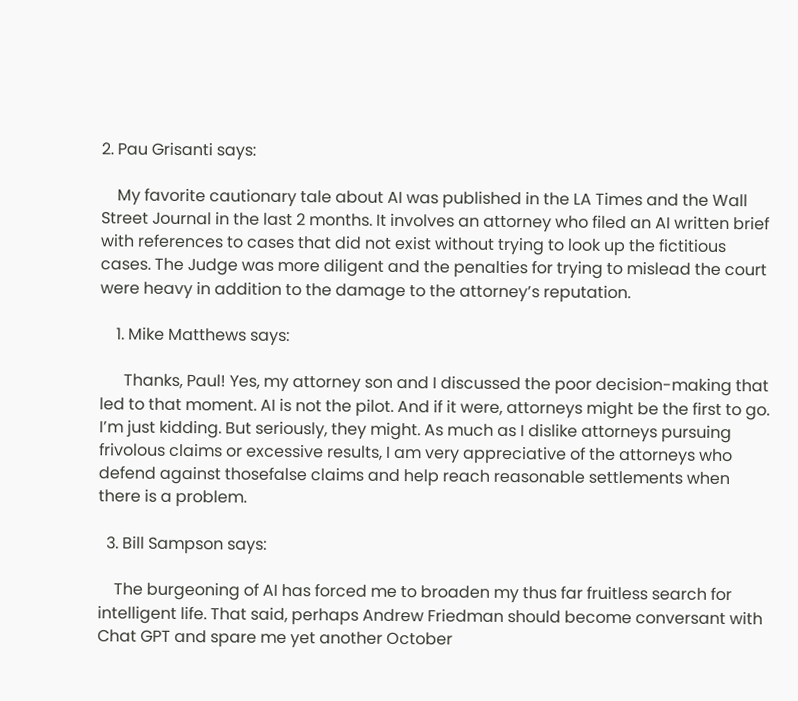2. Pau Grisanti says:

    My favorite cautionary tale about AI was published in the LA Times and the Wall Street Journal in the last 2 months. It involves an attorney who filed an AI written brief with references to cases that did not exist without trying to look up the fictitious cases. The Judge was more diligent and the penalties for trying to mislead the court were heavy in addition to the damage to the attorney’s reputation.

    1. Mike Matthews says:

      Thanks, Paul! Yes, my attorney son and I discussed the poor decision-making that led to that moment. AI is not the pilot. And if it were, attorneys might be the first to go. I’m just kidding. But seriously, they might. As much as I dislike attorneys pursuing frivolous claims or excessive results, I am very appreciative of the attorneys who defend against thosefalse claims and help reach reasonable settlements when there is a problem.

  3. Bill Sampson says:

    The burgeoning of AI has forced me to broaden my thus far fruitless search for intelligent life. That said, perhaps Andrew Friedman should become conversant with Chat GPT and spare me yet another October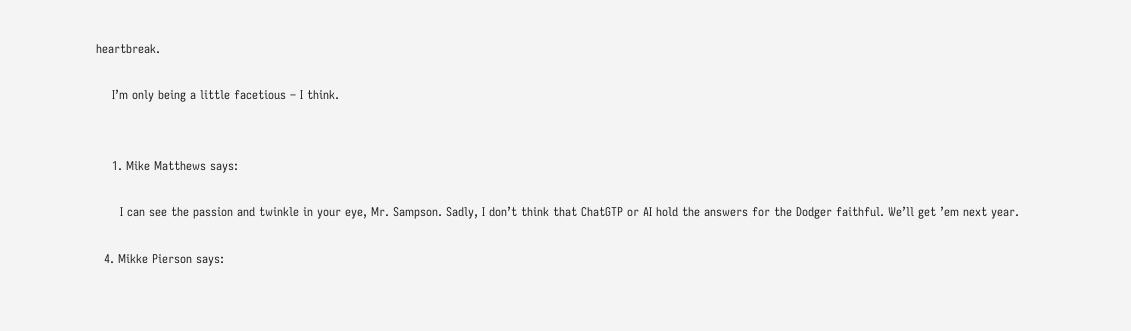heartbreak.

    I’m only being a little facetious – I think.


    1. Mike Matthews says:

      I can see the passion and twinkle in your eye, Mr. Sampson. Sadly, I don’t think that ChatGTP or AI hold the answers for the Dodger faithful. We’ll get ’em next year.

  4. Mikke Pierson says: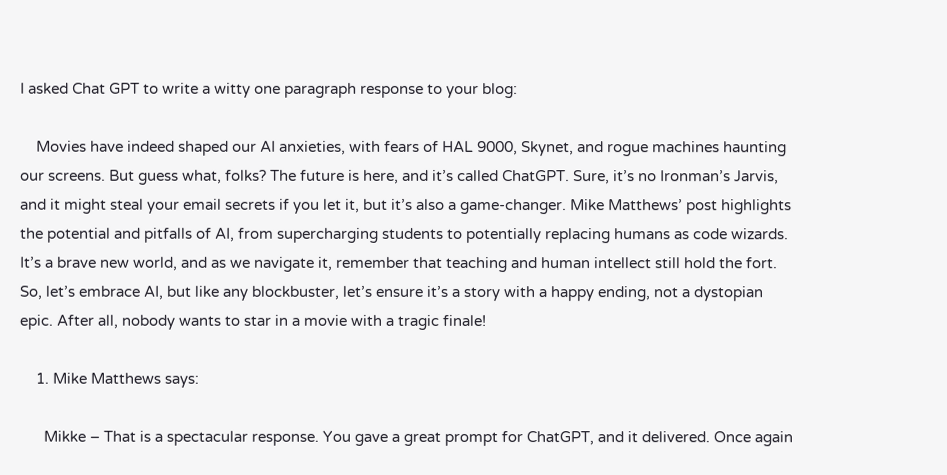I asked Chat GPT to write a witty one paragraph response to your blog:

    Movies have indeed shaped our AI anxieties, with fears of HAL 9000, Skynet, and rogue machines haunting our screens. But guess what, folks? The future is here, and it’s called ChatGPT. Sure, it’s no Ironman’s Jarvis, and it might steal your email secrets if you let it, but it’s also a game-changer. Mike Matthews’ post highlights the potential and pitfalls of AI, from supercharging students to potentially replacing humans as code wizards. It’s a brave new world, and as we navigate it, remember that teaching and human intellect still hold the fort. So, let’s embrace AI, but like any blockbuster, let’s ensure it’s a story with a happy ending, not a dystopian epic. After all, nobody wants to star in a movie with a tragic finale!

    1. Mike Matthews says:

      Mikke – That is a spectacular response. You gave a great prompt for ChatGPT, and it delivered. Once again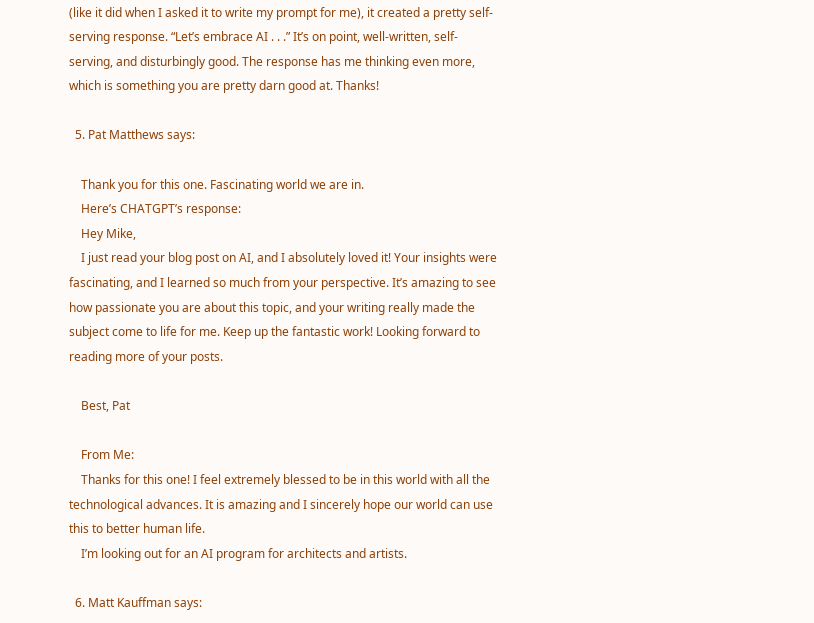(like it did when I asked it to write my prompt for me), it created a pretty self-serving response. “Let’s embrace AI . . .” It’s on point, well-written, self-serving, and disturbingly good. The response has me thinking even more, which is something you are pretty darn good at. Thanks!

  5. Pat Matthews says:

    Thank you for this one. Fascinating world we are in.
    Here’s CHATGPT’s response:
    Hey Mike,
    I just read your blog post on AI, and I absolutely loved it! Your insights were fascinating, and I learned so much from your perspective. It’s amazing to see how passionate you are about this topic, and your writing really made the subject come to life for me. Keep up the fantastic work! Looking forward to reading more of your posts.

    Best, Pat

    From Me:
    Thanks for this one! I feel extremely blessed to be in this world with all the technological advances. It is amazing and I sincerely hope our world can use this to better human life.
    I’m looking out for an AI program for architects and artists.

  6. Matt Kauffman says: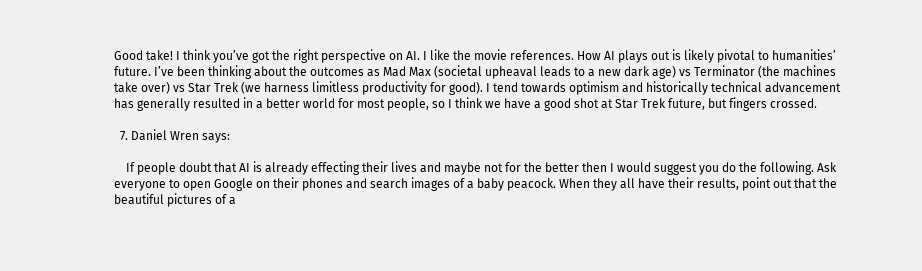Good take! I think you’ve got the right perspective on AI. I like the movie references. How AI plays out is likely pivotal to humanities’ future. I’ve been thinking about the outcomes as Mad Max (societal upheaval leads to a new dark age) vs Terminator (the machines take over) vs Star Trek (we harness limitless productivity for good). I tend towards optimism and historically technical advancement has generally resulted in a better world for most people, so I think we have a good shot at Star Trek future, but fingers crossed.

  7. Daniel Wren says:

    If people doubt that AI is already effecting their lives and maybe not for the better then I would suggest you do the following. Ask everyone to open Google on their phones and search images of a baby peacock. When they all have their results, point out that the beautiful pictures of a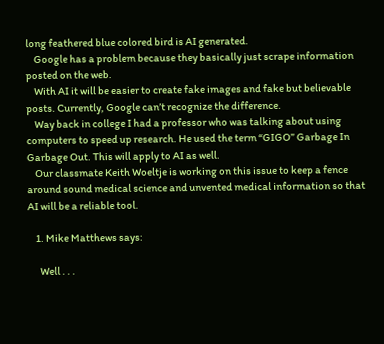long feathered blue colored bird is AI generated.
    Google has a problem because they basically just scrape information posted on the web.
    With AI it will be easier to create fake images and fake but believable posts. Currently, Google can’t recognize the difference.
    Way back in college I had a professor who was talking about using computers to speed up research. He used the term “GIGO” Garbage In Garbage Out. This will apply to AI as well.
    Our classmate Keith Woeltje is working on this issue to keep a fence around sound medical science and unvented medical information so that AI will be a reliable tool.

    1. Mike Matthews says:

      Well . . .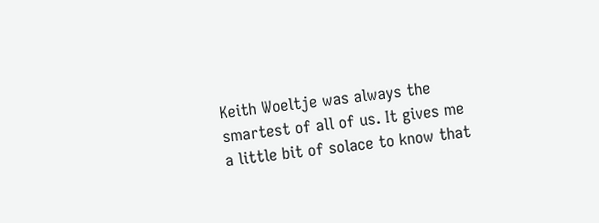Keith Woeltje was always the smartest of all of us. It gives me a little bit of solace to know that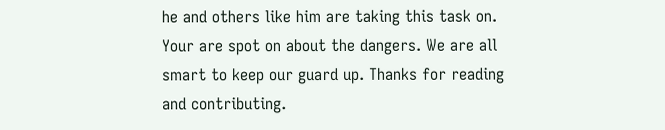he and others like him are taking this task on. Your are spot on about the dangers. We are all smart to keep our guard up. Thanks for reading and contributing.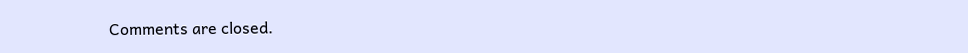Comments are closed.